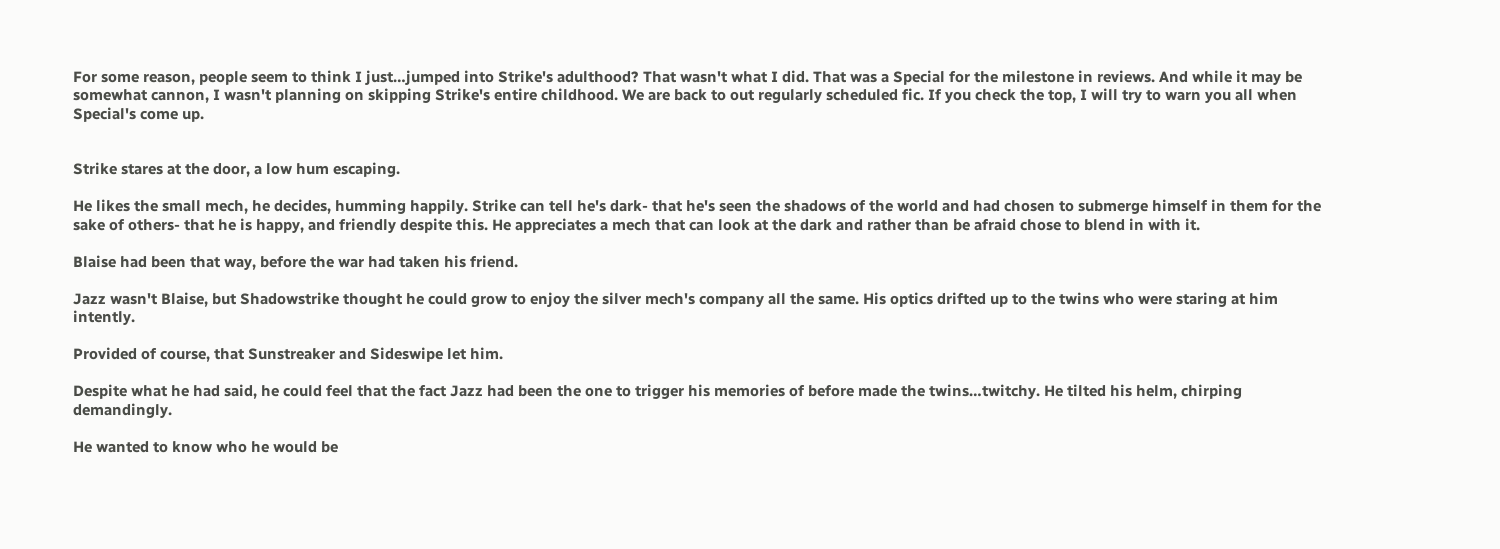For some reason, people seem to think I just…jumped into Strike's adulthood? That wasn't what I did. That was a Special for the milestone in reviews. And while it may be somewhat cannon, I wasn't planning on skipping Strike's entire childhood. We are back to out regularly scheduled fic. If you check the top, I will try to warn you all when Special's come up.


Strike stares at the door, a low hum escaping.

He likes the small mech, he decides, humming happily. Strike can tell he's dark- that he's seen the shadows of the world and had chosen to submerge himself in them for the sake of others- that he is happy, and friendly despite this. He appreciates a mech that can look at the dark and rather than be afraid chose to blend in with it.

Blaise had been that way, before the war had taken his friend.

Jazz wasn't Blaise, but Shadowstrike thought he could grow to enjoy the silver mech's company all the same. His optics drifted up to the twins who were staring at him intently.

Provided of course, that Sunstreaker and Sideswipe let him.

Despite what he had said, he could feel that the fact Jazz had been the one to trigger his memories of before made the twins…twitchy. He tilted his helm, chirping demandingly.

He wanted to know who he would be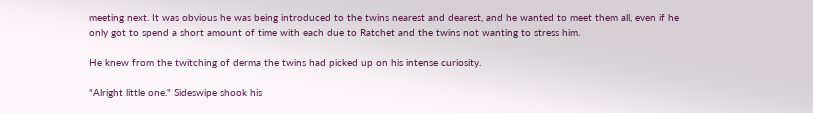meeting next. It was obvious he was being introduced to the twins nearest and dearest, and he wanted to meet them all, even if he only got to spend a short amount of time with each due to Ratchet and the twins not wanting to stress him.

He knew from the twitching of derma the twins had picked up on his intense curiosity.

"Alright little one." Sideswipe shook his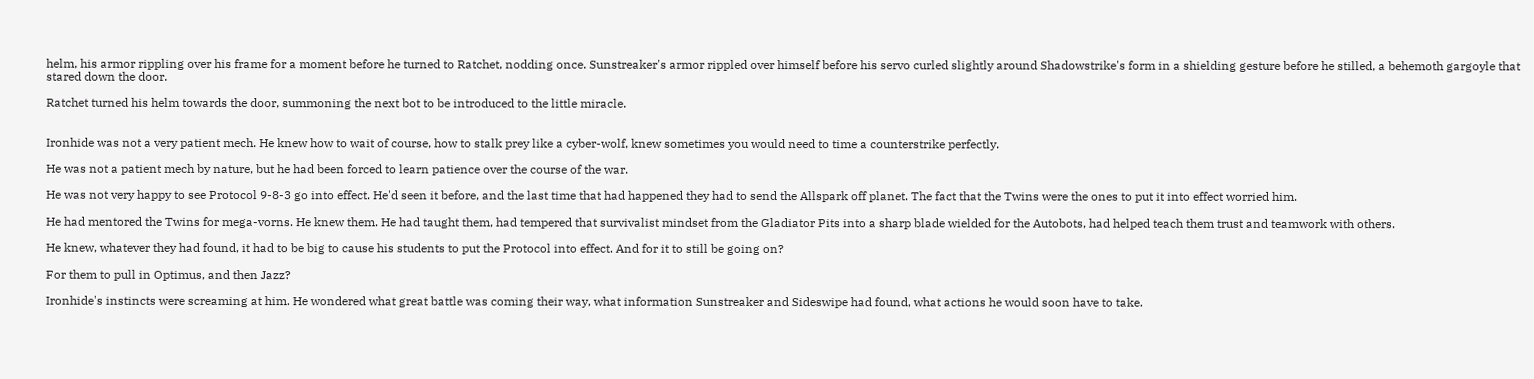helm, his armor rippling over his frame for a moment before he turned to Ratchet, nodding once. Sunstreaker's armor rippled over himself before his servo curled slightly around Shadowstrike's form in a shielding gesture before he stilled, a behemoth gargoyle that stared down the door.

Ratchet turned his helm towards the door, summoning the next bot to be introduced to the little miracle.


Ironhide was not a very patient mech. He knew how to wait of course, how to stalk prey like a cyber-wolf, knew sometimes you would need to time a counterstrike perfectly.

He was not a patient mech by nature, but he had been forced to learn patience over the course of the war.

He was not very happy to see Protocol 9-8-3 go into effect. He'd seen it before, and the last time that had happened they had to send the Allspark off planet. The fact that the Twins were the ones to put it into effect worried him.

He had mentored the Twins for mega-vorns. He knew them. He had taught them, had tempered that survivalist mindset from the Gladiator Pits into a sharp blade wielded for the Autobots, had helped teach them trust and teamwork with others.

He knew, whatever they had found, it had to be big to cause his students to put the Protocol into effect. And for it to still be going on?

For them to pull in Optimus, and then Jazz?

Ironhide's instincts were screaming at him. He wondered what great battle was coming their way, what information Sunstreaker and Sideswipe had found, what actions he would soon have to take.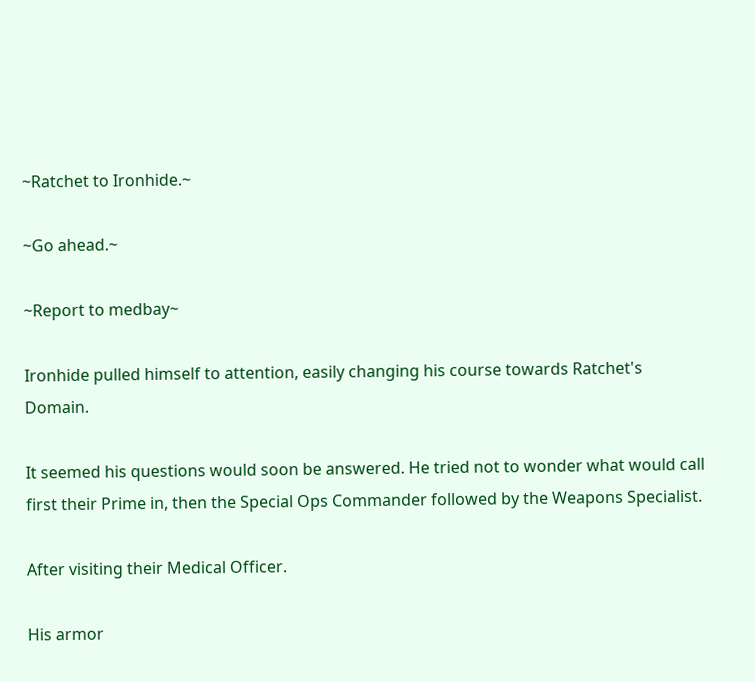~Ratchet to Ironhide.~

~Go ahead.~

~Report to medbay~

Ironhide pulled himself to attention, easily changing his course towards Ratchet's Domain.

It seemed his questions would soon be answered. He tried not to wonder what would call first their Prime in, then the Special Ops Commander followed by the Weapons Specialist.

After visiting their Medical Officer.

His armor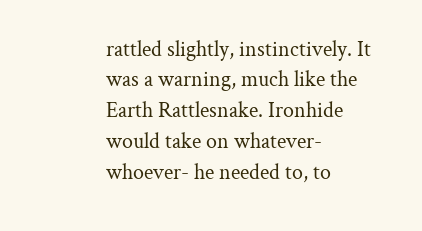rattled slightly, instinctively. It was a warning, much like the Earth Rattlesnake. Ironhide would take on whatever- whoever- he needed to, to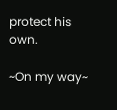protect his own.

~On my way~